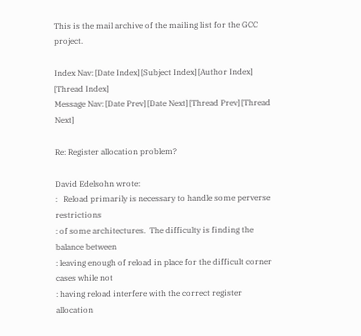This is the mail archive of the mailing list for the GCC project.

Index Nav: [Date Index] [Subject Index] [Author Index] [Thread Index]
Message Nav: [Date Prev] [Date Next] [Thread Prev] [Thread Next]

Re: Register allocation problem?

David Edelsohn wrote:
:   Reload primarily is necessary to handle some perverse restrictions
: of some architectures.  The difficulty is finding the balance between
: leaving enough of reload in place for the difficult corner cases while not
: having reload interfere with the correct register allocation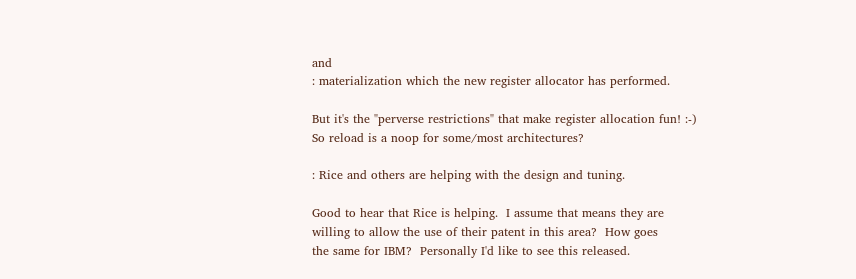and
: materialization which the new register allocator has performed.

But it's the "perverse restrictions" that make register allocation fun! :-)
So reload is a noop for some/most architectures?

: Rice and others are helping with the design and tuning.

Good to hear that Rice is helping.  I assume that means they are
willing to allow the use of their patent in this area?  How goes
the same for IBM?  Personally I'd like to see this released.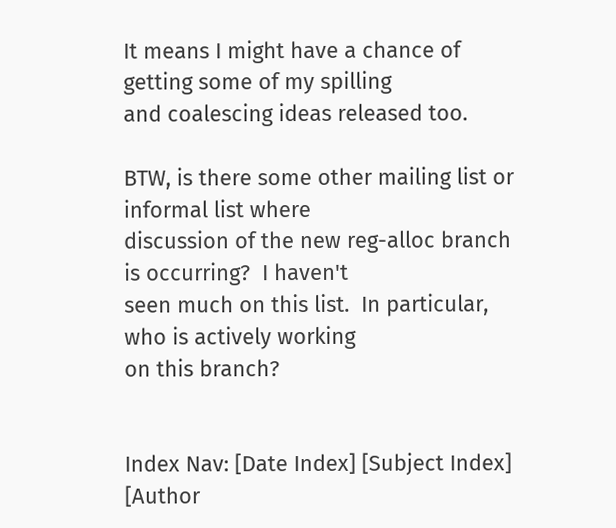It means I might have a chance of getting some of my spilling
and coalescing ideas released too.

BTW, is there some other mailing list or informal list where
discussion of the new reg-alloc branch is occurring?  I haven't
seen much on this list.  In particular, who is actively working
on this branch?


Index Nav: [Date Index] [Subject Index] [Author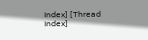Index] [Thread Index]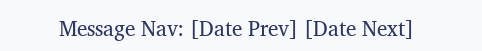Message Nav: [Date Prev] [Date Next]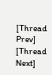[Thread Prev] [Thread Next]